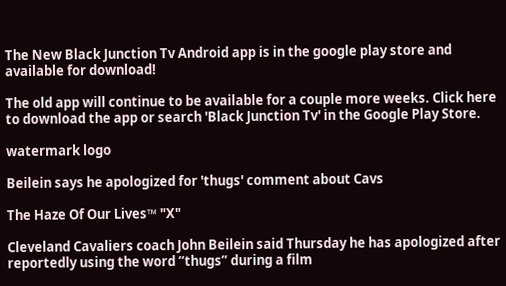The New Black Junction Tv Android app is in the google play store and available for download!

The old app will continue to be available for a couple more weeks. Click here to download the app or search 'Black Junction Tv' in the Google Play Store.

watermark logo

Beilein says he apologized for 'thugs' comment about Cavs

The Haze Of Our Lives™ "X"

Cleveland Cavaliers coach John Beilein said Thursday he has apologized after reportedly using the word “thugs” during a film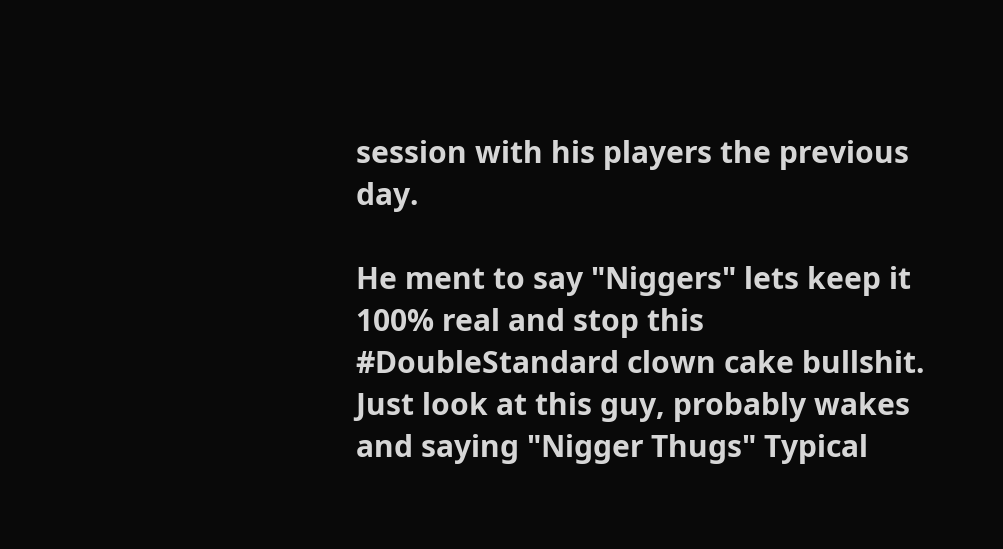session with his players the previous day.

He ment to say "Niggers" lets keep it 100% real and stop this #DoubleStandard clown cake bullshit. Just look at this guy, probably wakes and saying "Nigger Thugs" Typical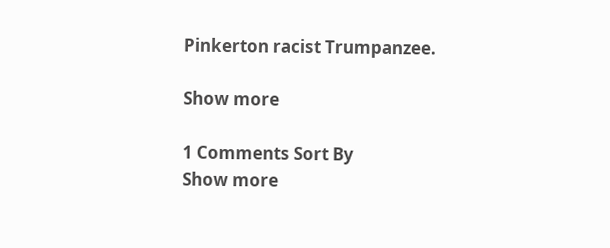Pinkerton racist Trumpanzee.

Show more

1 Comments Sort By
Show more